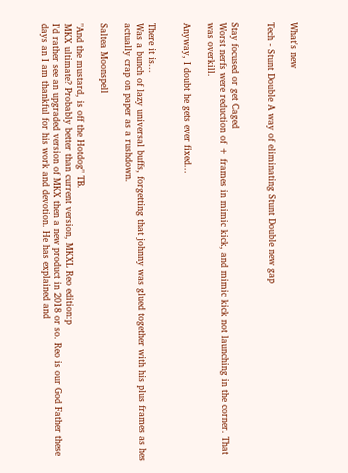What's new

Tech - Stunt Double A way of eliminating Stunt Double new gap


Stay focused or get Caged
Worst nerfs were reduction of + frames in mimic kick, and mimic kick not launching in the corner. That was overkill.

Anyway, I doubt he gets ever fixed...


There it is...
Was a bunch of lazy universal buffs, forgetting that johnny was glued together with his plus frames as hes actually crap on paper as a rushdown.

Saltea Moonspell

"And the mustard, is off the Hotdog" TB.
MKX ultimate? Probably better than current version, MKXL Reo edition:p
I'd rather see an upgraded version of MKX then a new product in 2018 or so. Reo is our God Father these days an I am thankful for his work and devotion. He has explained and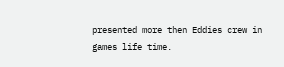presented more then Eddies crew in games life time.